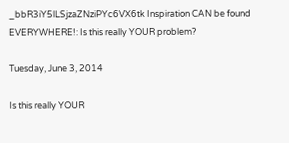_bbR3iY5lLSjzaZNziPYc6VX6tk Inspiration CAN be found EVERYWHERE!: Is this really YOUR problem?

Tuesday, June 3, 2014

Is this really YOUR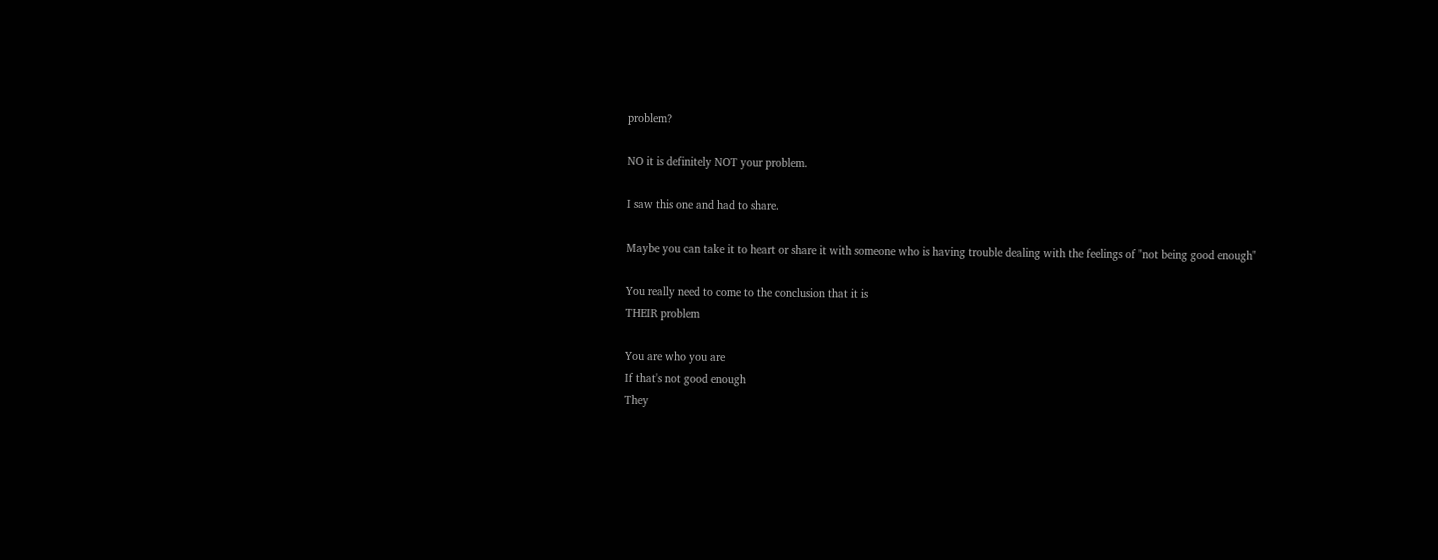problem?

NO it is definitely NOT your problem.

I saw this one and had to share.

Maybe you can take it to heart or share it with someone who is having trouble dealing with the feelings of "not being good enough"

You really need to come to the conclusion that it is
THEIR problem

You are who you are
If that's not good enough
They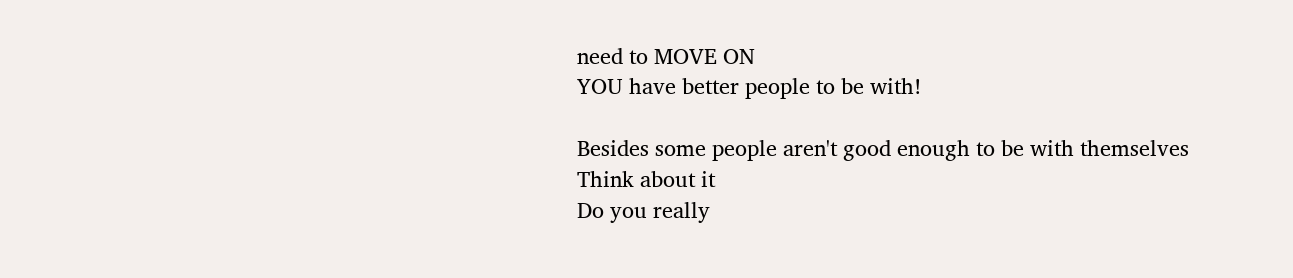need to MOVE ON
YOU have better people to be with!

Besides some people aren't good enough to be with themselves
Think about it
Do you really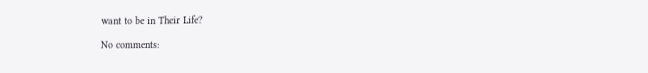want to be in Their Life?

No comments: